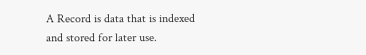A Record is data that is indexed and stored for later use.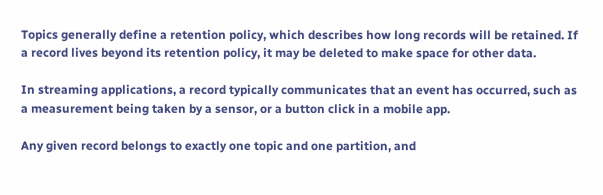Topics generally define a retention policy, which describes how long records will be retained. If a record lives beyond its retention policy, it may be deleted to make space for other data.

In streaming applications, a record typically communicates that an event has occurred, such as a measurement being taken by a sensor, or a button click in a mobile app.

Any given record belongs to exactly one topic and one partition, and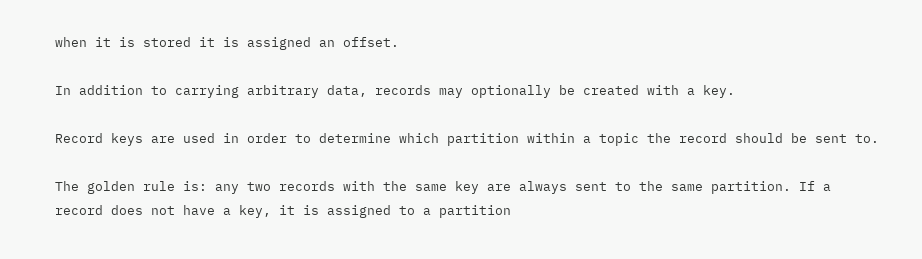when it is stored it is assigned an offset.

In addition to carrying arbitrary data, records may optionally be created with a key.

Record keys are used in order to determine which partition within a topic the record should be sent to.

The golden rule is: any two records with the same key are always sent to the same partition. If a record does not have a key, it is assigned to a partition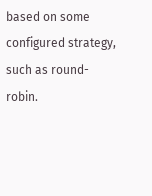based on some configured strategy, such as round-robin.